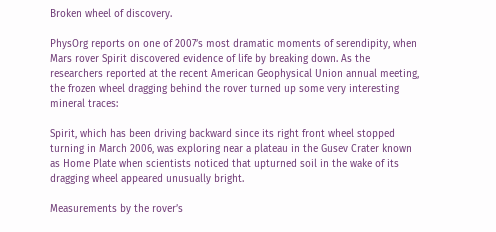Broken wheel of discovery.

PhysOrg reports on one of 2007’s most dramatic moments of serendipity, when Mars rover Spirit discovered evidence of life by breaking down. As the researchers reported at the recent American Geophysical Union annual meeting, the frozen wheel dragging behind the rover turned up some very interesting mineral traces:

Spirit, which has been driving backward since its right front wheel stopped turning in March 2006, was exploring near a plateau in the Gusev Crater known as Home Plate when scientists noticed that upturned soil in the wake of its dragging wheel appeared unusually bright.

Measurements by the rover’s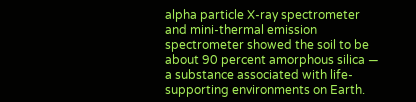alpha particle X-ray spectrometer and mini-thermal emission spectrometer showed the soil to be about 90 percent amorphous silica — a substance associated with life-supporting environments on Earth.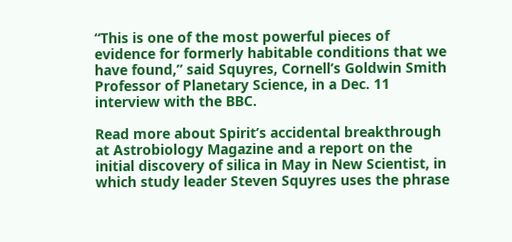“This is one of the most powerful pieces of evidence for formerly habitable conditions that we have found,” said Squyres, Cornell’s Goldwin Smith Professor of Planetary Science, in a Dec. 11 interview with the BBC.

Read more about Spirit’s accidental breakthrough at Astrobiology Magazine and a report on the initial discovery of silica in May in New Scientist, in which study leader Steven Squyres uses the phrase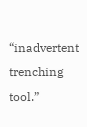“inadvertent trenching tool.”